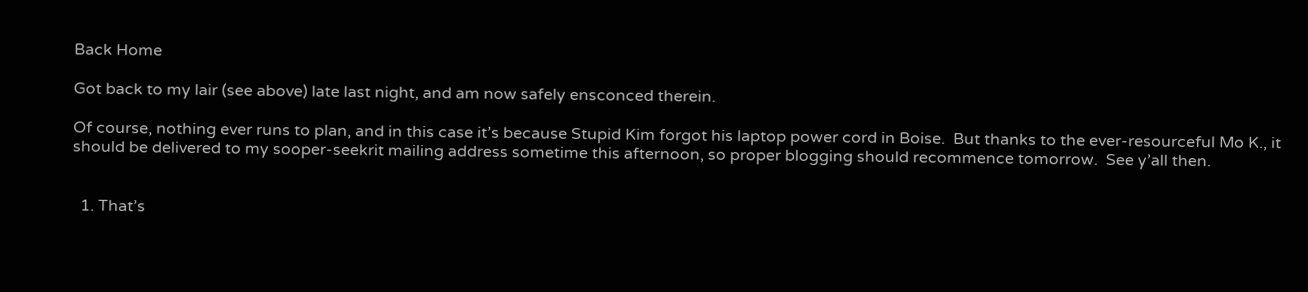Back Home

Got back to my lair (see above) late last night, and am now safely ensconced therein.

Of course, nothing ever runs to plan, and in this case it’s because Stupid Kim forgot his laptop power cord in Boise.  But thanks to the ever-resourceful Mo K., it should be delivered to my sooper-seekrit mailing address sometime this afternoon, so proper blogging should recommence tomorrow.  See y’all then.


  1. That’s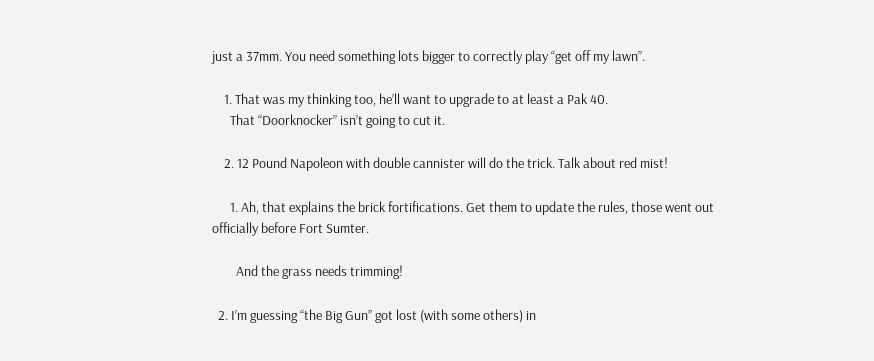just a 37mm. You need something lots bigger to correctly play “get off my lawn”.

    1. That was my thinking too, he’ll want to upgrade to at least a Pak 40.
      That “Doorknocker” isn’t going to cut it.

    2. 12 Pound Napoleon with double cannister will do the trick. Talk about red mist!

      1. Ah, that explains the brick fortifications. Get them to update the rules, those went out officially before Fort Sumter.

        And the grass needs trimming!

  2. I’m guessing “the Big Gun” got lost (with some others) in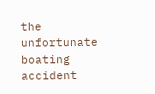the unfortunate boating accident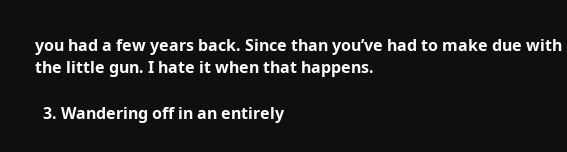you had a few years back. Since than you’ve had to make due with the little gun. I hate it when that happens.

  3. Wandering off in an entirely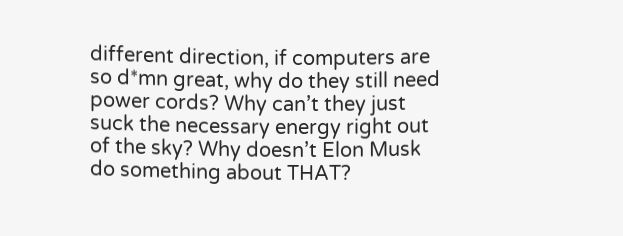different direction, if computers are so d*mn great, why do they still need power cords? Why can’t they just suck the necessary energy right out of the sky? Why doesn’t Elon Musk do something about THAT?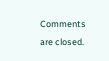Comments are closed.